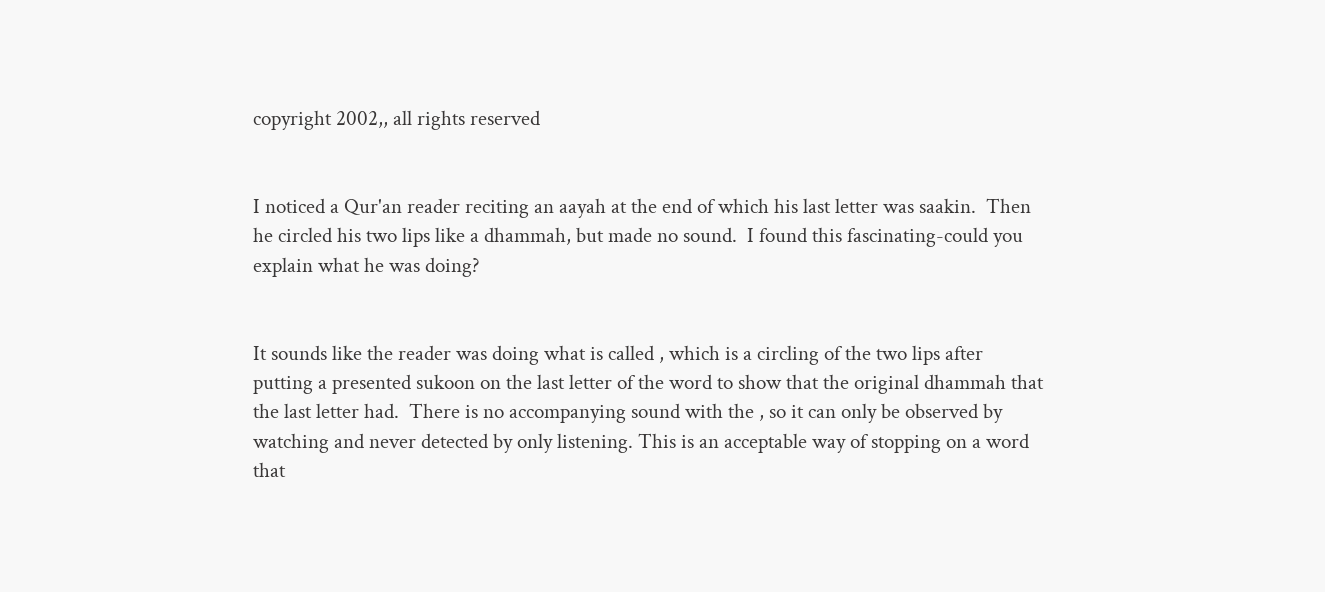copyright 2002,, all rights reserved


I noticed a Qur'an reader reciting an aayah at the end of which his last letter was saakin.  Then he circled his two lips like a dhammah, but made no sound.  I found this fascinating-could you explain what he was doing?


It sounds like the reader was doing what is called , which is a circling of the two lips after putting a presented sukoon on the last letter of the word to show that the original dhammah that the last letter had.  There is no accompanying sound with the , so it can only be observed by watching and never detected by only listening. This is an acceptable way of stopping on a word that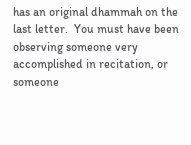has an original dhammah on the last letter.  You must have been observing someone very accomplished in recitation, or someone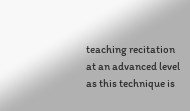teaching recitation at an advanced level as this technique is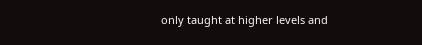only taught at higher levels and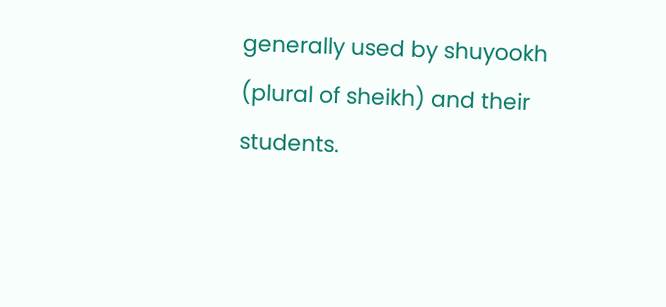generally used by shuyookh (plural of sheikh) and their students.